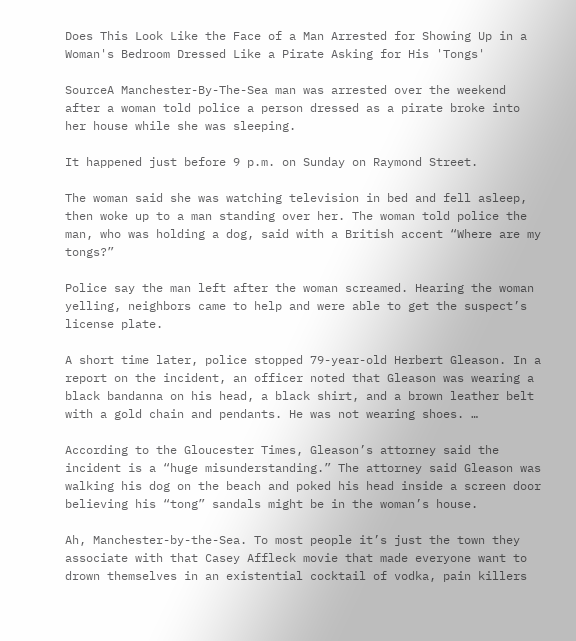Does This Look Like the Face of a Man Arrested for Showing Up in a Woman's Bedroom Dressed Like a Pirate Asking for His 'Tongs'

SourceA Manchester-By-The-Sea man was arrested over the weekend after a woman told police a person dressed as a pirate broke into her house while she was sleeping.

It happened just before 9 p.m. on Sunday on Raymond Street.

The woman said she was watching television in bed and fell asleep, then woke up to a man standing over her. The woman told police the man, who was holding a dog, said with a British accent “Where are my tongs?”

Police say the man left after the woman screamed. Hearing the woman yelling, neighbors came to help and were able to get the suspect’s license plate.

A short time later, police stopped 79-year-old Herbert Gleason. In a report on the incident, an officer noted that Gleason was wearing a black bandanna on his head, a black shirt, and a brown leather belt with a gold chain and pendants. He was not wearing shoes. …

According to the Gloucester Times, Gleason’s attorney said the incident is a “huge misunderstanding.” The attorney said Gleason was walking his dog on the beach and poked his head inside a screen door believing his “tong” sandals might be in the woman’s house.

Ah, Manchester-by-the-Sea. To most people it’s just the town they associate with that Casey Affleck movie that made everyone want to drown themselves in an existential cocktail of vodka, pain killers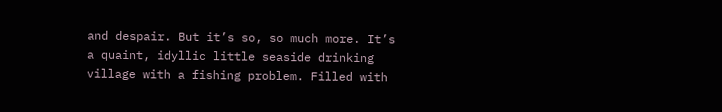and despair. But it’s so, so much more. It’s a quaint, idyllic little seaside drinking village with a fishing problem. Filled with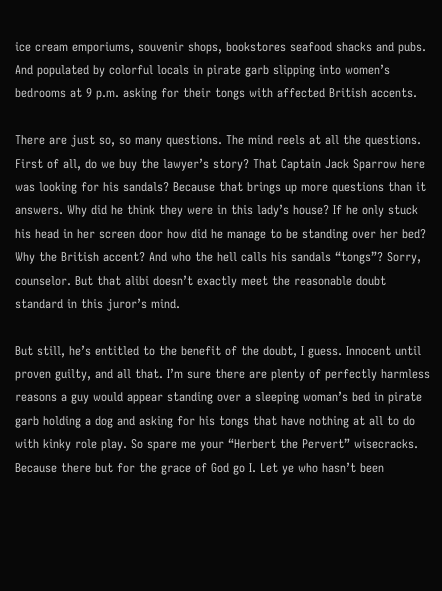ice cream emporiums, souvenir shops, bookstores seafood shacks and pubs. And populated by colorful locals in pirate garb slipping into women’s bedrooms at 9 p.m. asking for their tongs with affected British accents.

There are just so, so many questions. The mind reels at all the questions. First of all, do we buy the lawyer’s story? That Captain Jack Sparrow here was looking for his sandals? Because that brings up more questions than it answers. Why did he think they were in this lady’s house? If he only stuck his head in her screen door how did he manage to be standing over her bed? Why the British accent? And who the hell calls his sandals “tongs”? Sorry, counselor. But that alibi doesn’t exactly meet the reasonable doubt standard in this juror’s mind.

But still, he’s entitled to the benefit of the doubt, I guess. Innocent until proven guilty, and all that. I’m sure there are plenty of perfectly harmless reasons a guy would appear standing over a sleeping woman’s bed in pirate garb holding a dog and asking for his tongs that have nothing at all to do with kinky role play. So spare me your “Herbert the Pervert” wisecracks. Because there but for the grace of God go I. Let ye who hasn’t been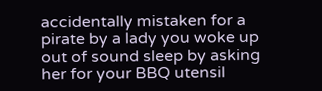accidentally mistaken for a pirate by a lady you woke up out of sound sleep by asking her for your BBQ utensil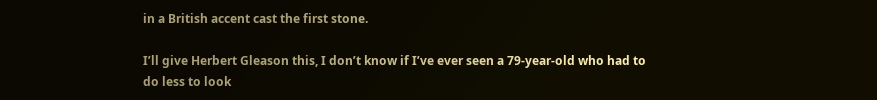in a British accent cast the first stone.

I’ll give Herbert Gleason this, I don’t know if I’ve ever seen a 79-year-old who had to do less to look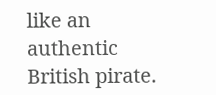like an authentic British pirate.